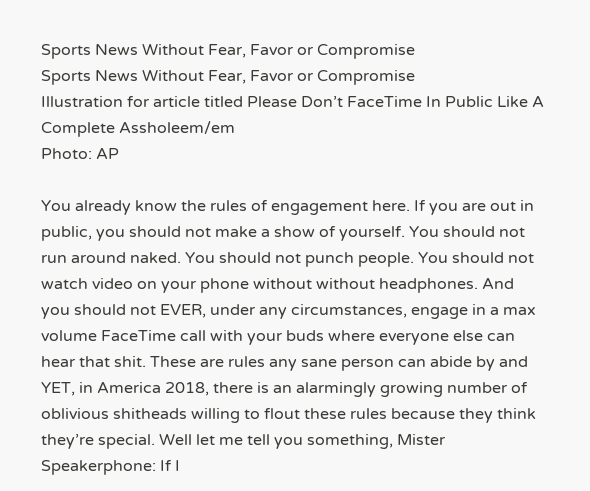Sports News Without Fear, Favor or Compromise
Sports News Without Fear, Favor or Compromise
Illustration for article titled Please Don’t FaceTime In Public Like A Complete Assholeem/em
Photo: AP

You already know the rules of engagement here. If you are out in public, you should not make a show of yourself. You should not run around naked. You should not punch people. You should not watch video on your phone without without headphones. And you should not EVER, under any circumstances, engage in a max volume FaceTime call with your buds where everyone else can hear that shit. These are rules any sane person can abide by and YET, in America 2018, there is an alarmingly growing number of oblivious shitheads willing to flout these rules because they think they’re special. Well let me tell you something, Mister Speakerphone: If I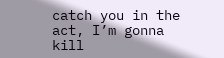catch you in the act, I’m gonna kill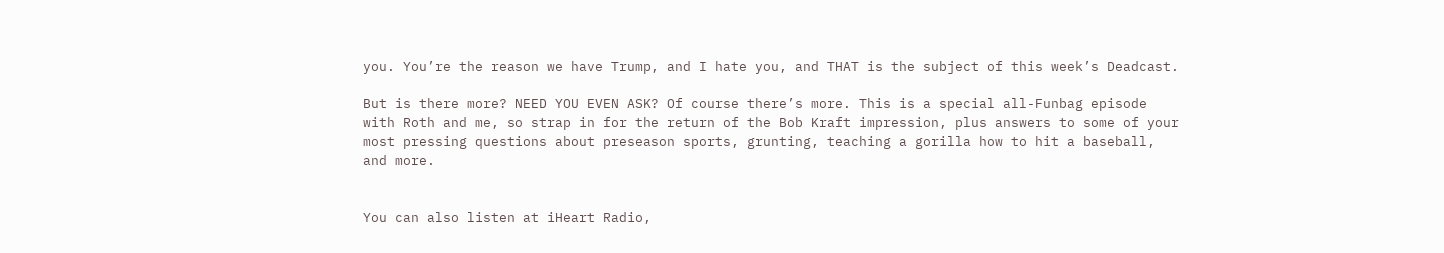you. You’re the reason we have Trump, and I hate you, and THAT is the subject of this week’s Deadcast.

But is there more? NEED YOU EVEN ASK? Of course there’s more. This is a special all-Funbag episode with Roth and me, so strap in for the return of the Bob Kraft impression, plus answers to some of your most pressing questions about preseason sports, grunting, teaching a gorilla how to hit a baseball, and more.


You can also listen at iHeart Radio,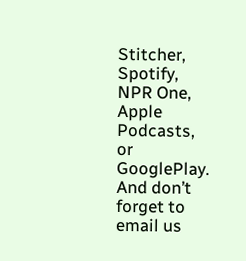Stitcher, Spotify, NPR One, Apple Podcasts, or GooglePlay. And don’t forget to email us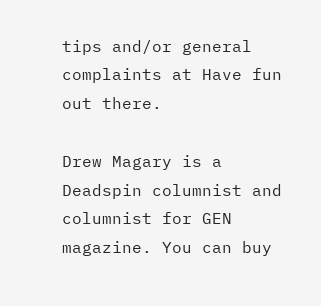tips and/or general complaints at Have fun out there.

Drew Magary is a Deadspin columnist and columnist for GEN magazine. You can buy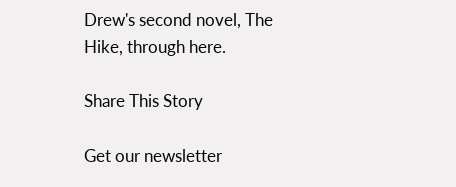Drew's second novel, The Hike, through here.

Share This Story

Get our newsletter